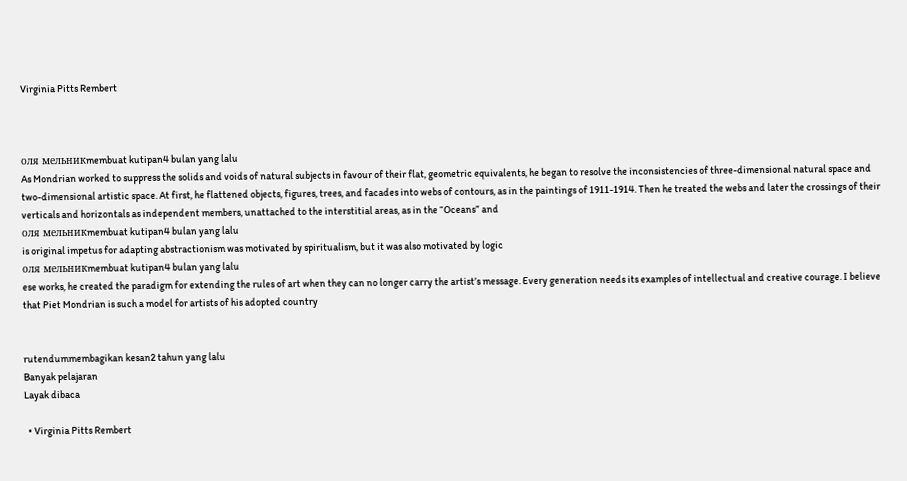Virginia Pitts Rembert



оля мельникmembuat kutipan4 bulan yang lalu
As Mondrian worked to suppress the solids and voids of natural subjects in favour of their flat, geometric equivalents, he began to resolve the inconsistencies of three-dimensional natural space and two-dimensional artistic space. At first, he flattened objects, figures, trees, and facades into webs of contours, as in the paintings of 1911-1914. Then he treated the webs and later the crossings of their verticals and horizontals as independent members, unattached to the interstitial areas, as in the “Oceans” and
оля мельникmembuat kutipan4 bulan yang lalu
is original impetus for adapting abstractionism was motivated by spiritualism, but it was also motivated by logic
оля мельникmembuat kutipan4 bulan yang lalu
ese works, he created the paradigm for extending the rules of art when they can no longer carry the artist’s message. Every generation needs its examples of intellectual and creative courage. I believe that Piet Mondrian is such a model for artists of his adopted country


rutendummembagikan kesan2 tahun yang lalu
Banyak pelajaran
Layak dibaca

  • Virginia Pitts Rembert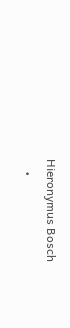Hieronymus Bosch
    •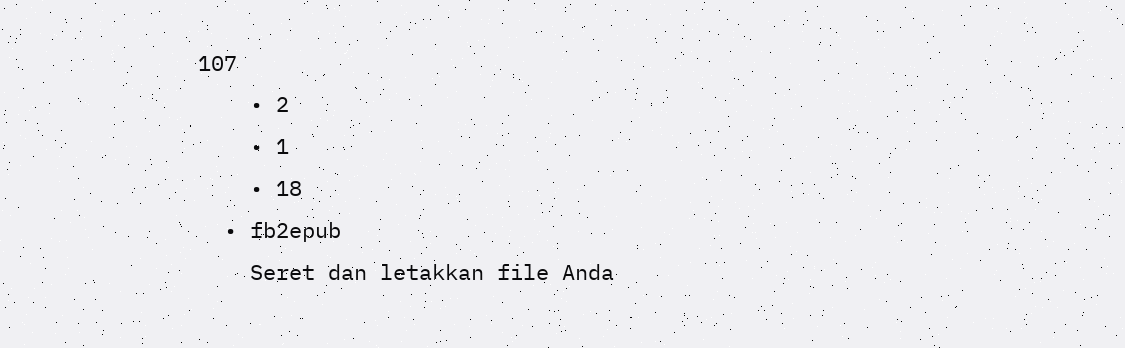107
    • 2
    • 1
    • 18
  • fb2epub
    Seret dan letakkan file Anda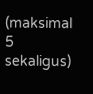(maksimal 5 sekaligus)